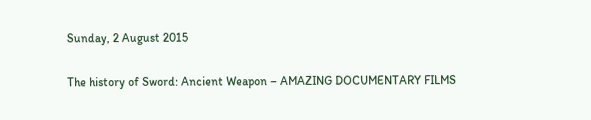Sunday, 2 August 2015

The history of Sword: Ancient Weapon – AMAZING DOCUMENTARY FILMS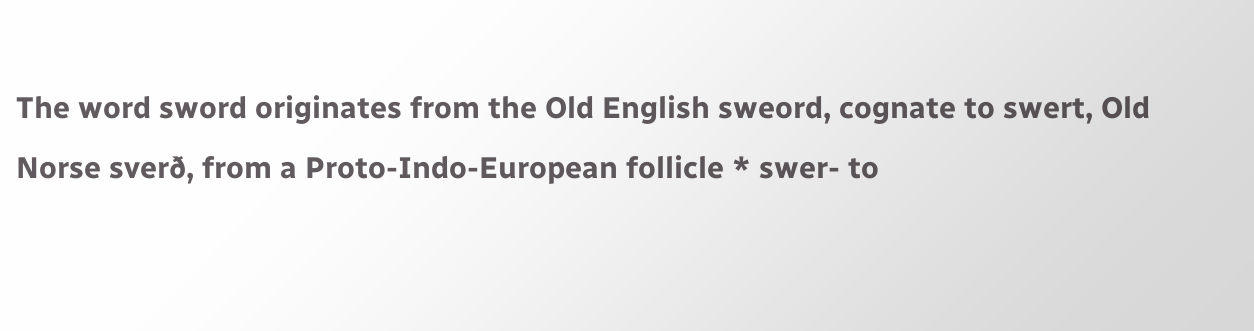The word sword originates from the Old English sweord, cognate to swert, Old Norse sverð, from a Proto-Indo-European follicle * swer- to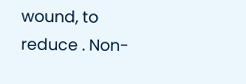wound, to reduce . Non-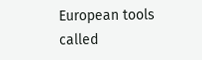European tools called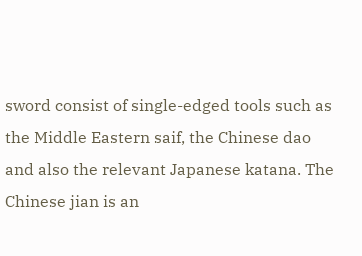sword consist of single-edged tools such as the Middle Eastern saif, the Chinese dao and also the relevant Japanese katana. The Chinese jian is an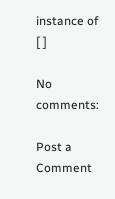instance of [ ]

No comments:

Post a Comment